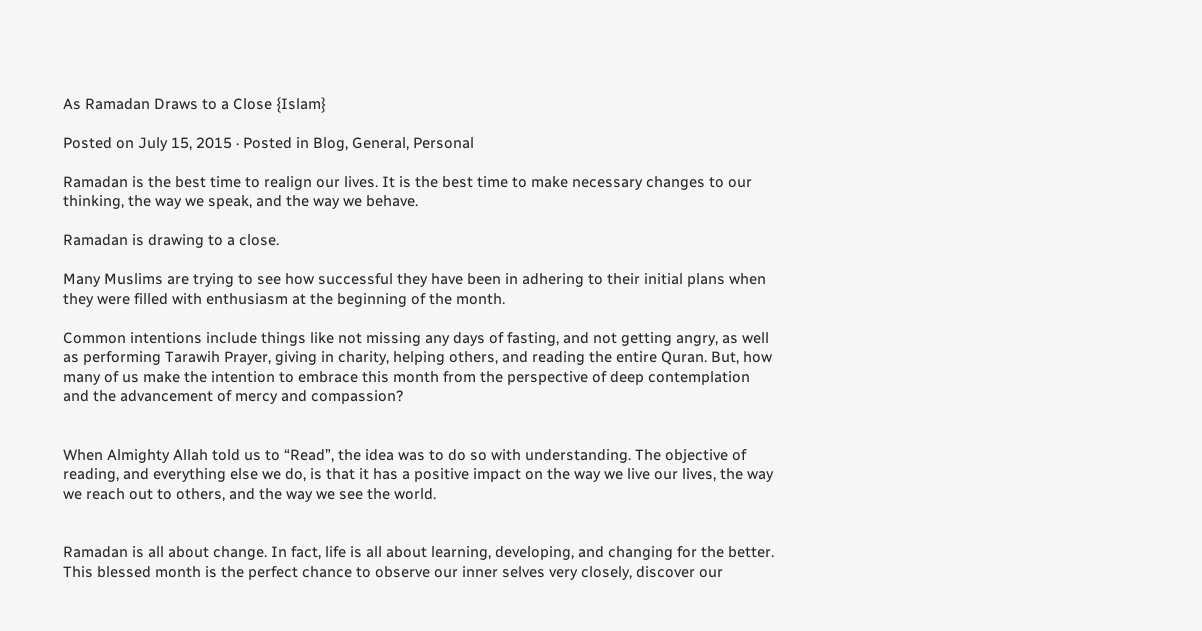As Ramadan Draws to a Close {Islam}

Posted on July 15, 2015 · Posted in Blog, General, Personal

Ramadan is the best time to realign our lives. It is the best time to make necessary changes to our thinking, the way we speak, and the way we behave.

Ramadan is drawing to a close.

Many Muslims are trying to see how successful they have been in adhering to their initial plans when they were filled with enthusiasm at the beginning of the month.

Common intentions include things like not missing any days of fasting, and not getting angry, as well as performing Tarawih Prayer, giving in charity, helping others, and reading the entire Quran. But, how many of us make the intention to embrace this month from the perspective of deep contemplation and the advancement of mercy and compassion?


When Almighty Allah told us to “Read”, the idea was to do so with understanding. The objective of reading, and everything else we do, is that it has a positive impact on the way we live our lives, the way we reach out to others, and the way we see the world.


Ramadan is all about change. In fact, life is all about learning, developing, and changing for the better. This blessed month is the perfect chance to observe our inner selves very closely, discover our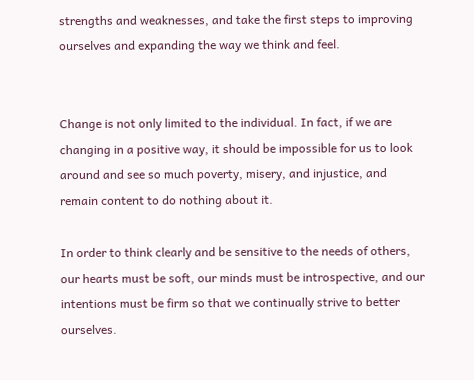strengths and weaknesses, and take the first steps to improving ourselves and expanding the way we think and feel.


Change is not only limited to the individual. In fact, if we are changing in a positive way, it should be impossible for us to look around and see so much poverty, misery, and injustice, and remain content to do nothing about it.

In order to think clearly and be sensitive to the needs of others, our hearts must be soft, our minds must be introspective, and our intentions must be firm so that we continually strive to better ourselves.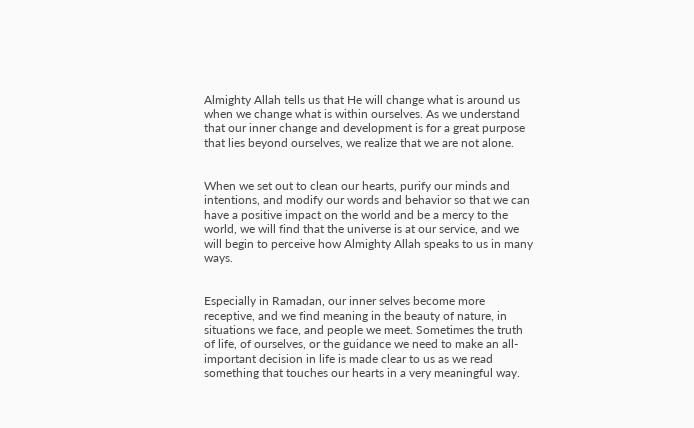Almighty Allah tells us that He will change what is around us when we change what is within ourselves. As we understand that our inner change and development is for a great purpose that lies beyond ourselves, we realize that we are not alone.


When we set out to clean our hearts, purify our minds and intentions, and modify our words and behavior so that we can have a positive impact on the world and be a mercy to the world, we will find that the universe is at our service, and we will begin to perceive how Almighty Allah speaks to us in many ways.


Especially in Ramadan, our inner selves become more receptive, and we find meaning in the beauty of nature, in situations we face, and people we meet. Sometimes the truth of life, of ourselves, or the guidance we need to make an all-important decision in life is made clear to us as we read something that touches our hearts in a very meaningful way.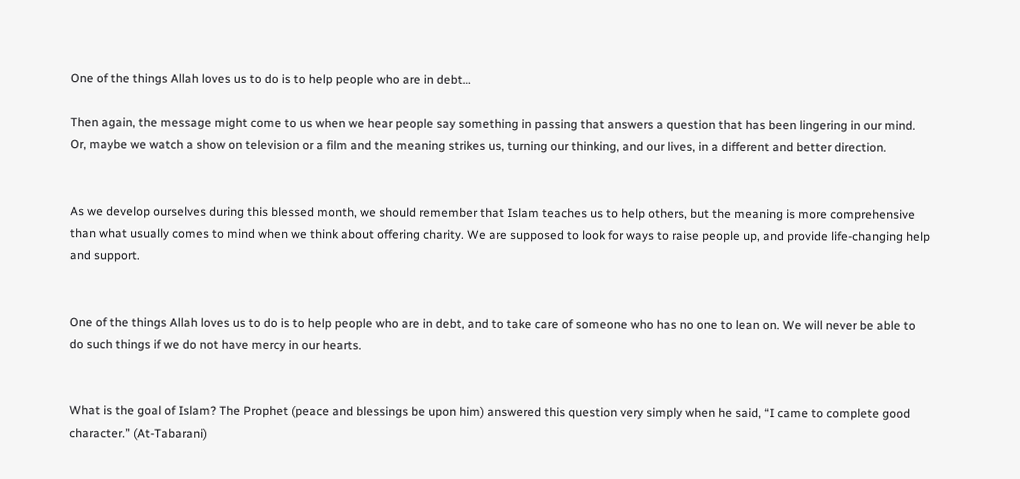One of the things Allah loves us to do is to help people who are in debt…

Then again, the message might come to us when we hear people say something in passing that answers a question that has been lingering in our mind. Or, maybe we watch a show on television or a film and the meaning strikes us, turning our thinking, and our lives, in a different and better direction.


As we develop ourselves during this blessed month, we should remember that Islam teaches us to help others, but the meaning is more comprehensive than what usually comes to mind when we think about offering charity. We are supposed to look for ways to raise people up, and provide life-changing help and support.


One of the things Allah loves us to do is to help people who are in debt, and to take care of someone who has no one to lean on. We will never be able to do such things if we do not have mercy in our hearts.


What is the goal of Islam? The Prophet (peace and blessings be upon him) answered this question very simply when he said, “I came to complete good character.” (At-Tabarani)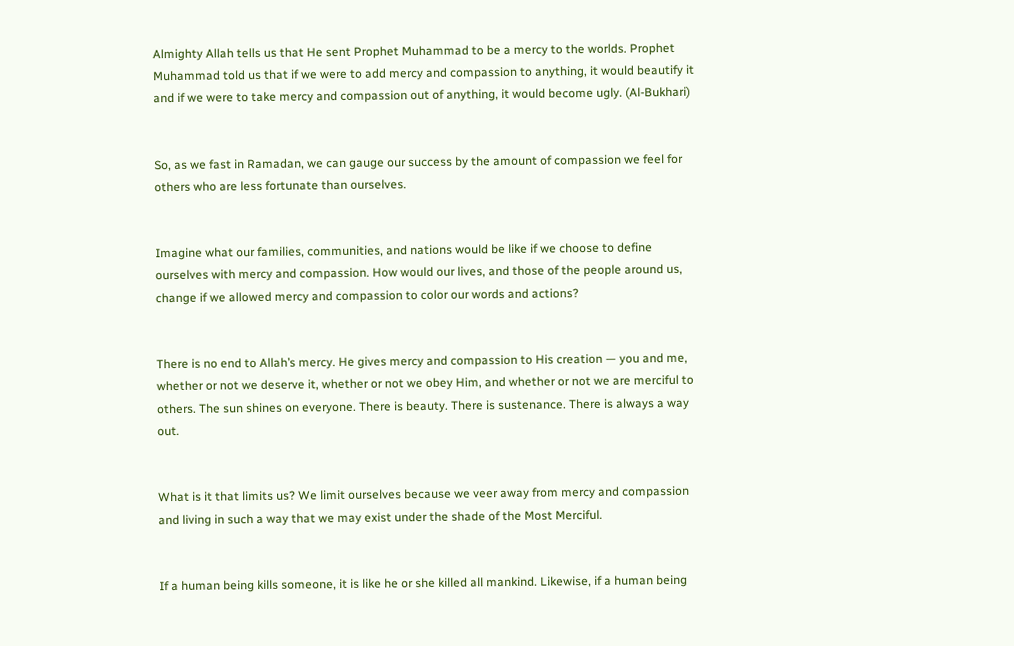Almighty Allah tells us that He sent Prophet Muhammad to be a mercy to the worlds. Prophet Muhammad told us that if we were to add mercy and compassion to anything, it would beautify it and if we were to take mercy and compassion out of anything, it would become ugly. (Al-Bukhari)


So, as we fast in Ramadan, we can gauge our success by the amount of compassion we feel for others who are less fortunate than ourselves.


Imagine what our families, communities, and nations would be like if we choose to define ourselves with mercy and compassion. How would our lives, and those of the people around us, change if we allowed mercy and compassion to color our words and actions?


There is no end to Allah’s mercy. He gives mercy and compassion to His creation — you and me, whether or not we deserve it, whether or not we obey Him, and whether or not we are merciful to others. The sun shines on everyone. There is beauty. There is sustenance. There is always a way out.


What is it that limits us? We limit ourselves because we veer away from mercy and compassion and living in such a way that we may exist under the shade of the Most Merciful.


If a human being kills someone, it is like he or she killed all mankind. Likewise, if a human being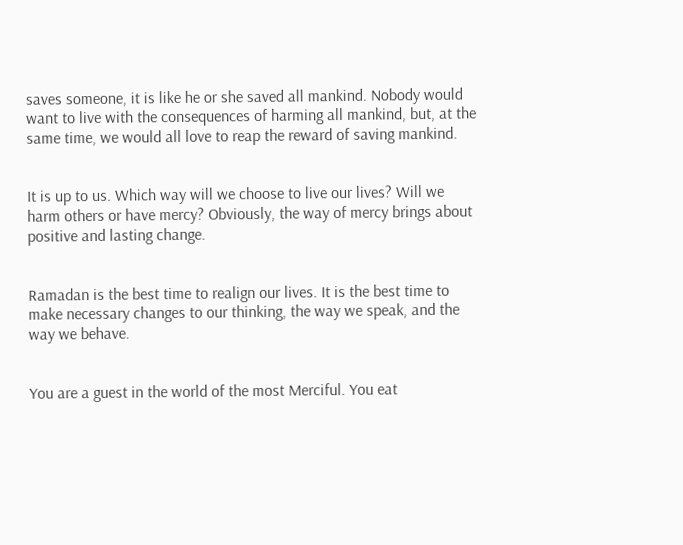saves someone, it is like he or she saved all mankind. Nobody would want to live with the consequences of harming all mankind, but, at the same time, we would all love to reap the reward of saving mankind.


It is up to us. Which way will we choose to live our lives? Will we harm others or have mercy? Obviously, the way of mercy brings about positive and lasting change.


Ramadan is the best time to realign our lives. It is the best time to make necessary changes to our thinking, the way we speak, and the way we behave.


You are a guest in the world of the most Merciful. You eat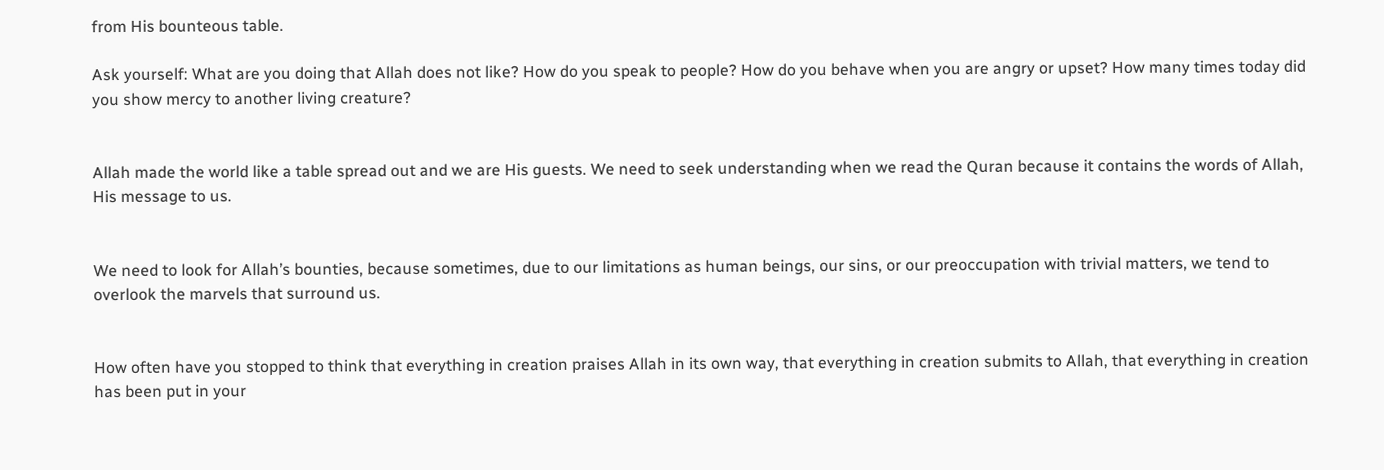from His bounteous table.

Ask yourself: What are you doing that Allah does not like? How do you speak to people? How do you behave when you are angry or upset? How many times today did you show mercy to another living creature?


Allah made the world like a table spread out and we are His guests. We need to seek understanding when we read the Quran because it contains the words of Allah, His message to us.


We need to look for Allah’s bounties, because sometimes, due to our limitations as human beings, our sins, or our preoccupation with trivial matters, we tend to overlook the marvels that surround us.


How often have you stopped to think that everything in creation praises Allah in its own way, that everything in creation submits to Allah, that everything in creation has been put in your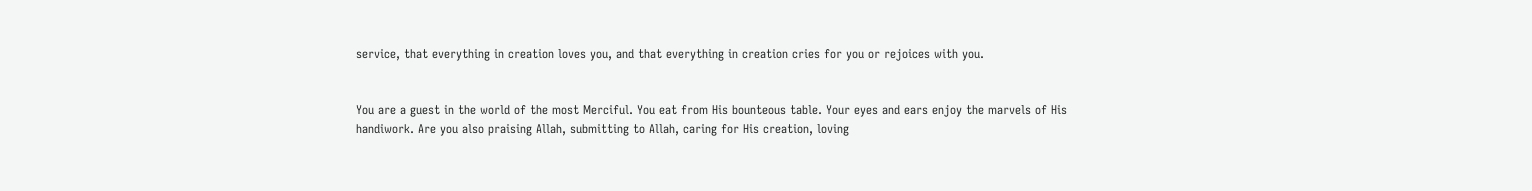service, that everything in creation loves you, and that everything in creation cries for you or rejoices with you.


You are a guest in the world of the most Merciful. You eat from His bounteous table. Your eyes and ears enjoy the marvels of His handiwork. Are you also praising Allah, submitting to Allah, caring for His creation, loving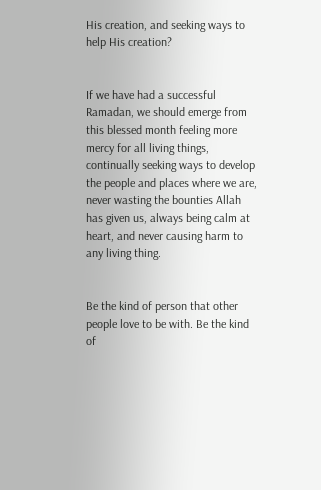His creation, and seeking ways to help His creation?


If we have had a successful Ramadan, we should emerge from this blessed month feeling more mercy for all living things, continually seeking ways to develop the people and places where we are, never wasting the bounties Allah has given us, always being calm at heart, and never causing harm to any living thing.


Be the kind of person that other people love to be with. Be the kind of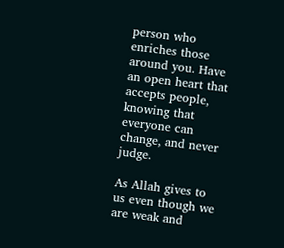person who enriches those around you. Have an open heart that accepts people, knowing that everyone can change, and never judge.

As Allah gives to us even though we are weak and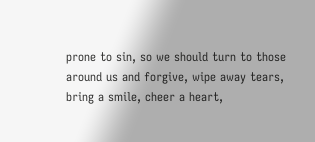prone to sin, so we should turn to those around us and forgive, wipe away tears, bring a smile, cheer a heart,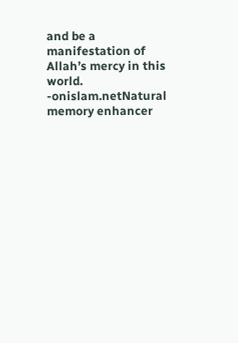and be a manifestation of Allah’s mercy in this world. -onislam.netNatural memory enhancer